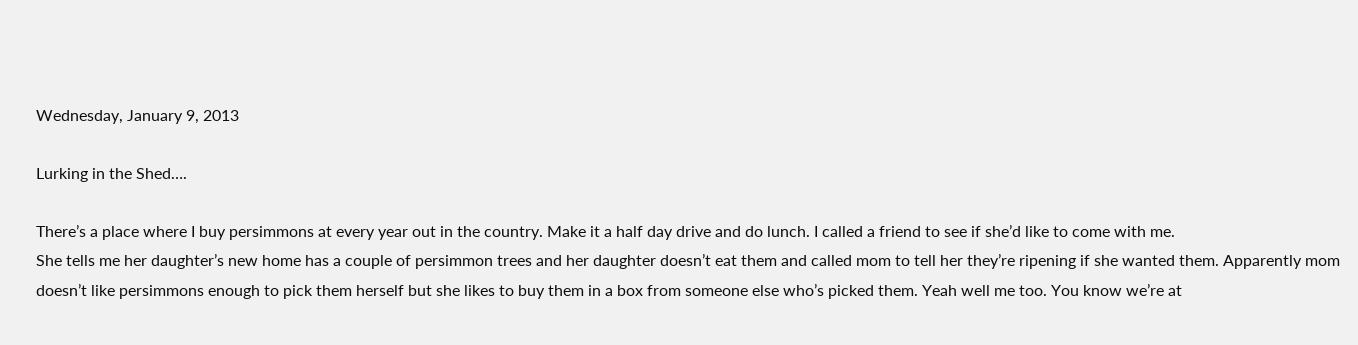Wednesday, January 9, 2013

Lurking in the Shed….

There’s a place where I buy persimmons at every year out in the country. Make it a half day drive and do lunch. I called a friend to see if she’d like to come with me.
She tells me her daughter’s new home has a couple of persimmon trees and her daughter doesn’t eat them and called mom to tell her they’re ripening if she wanted them. Apparently mom doesn’t like persimmons enough to pick them herself but she likes to buy them in a box from someone else who’s picked them. Yeah well me too. You know we’re at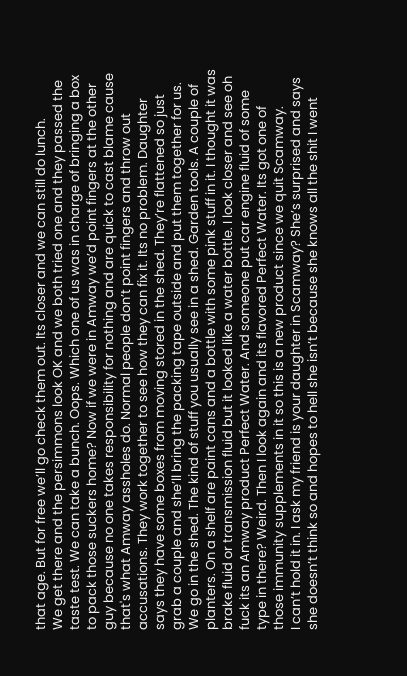that age. But for free we’ll go check them out. Its closer and we can still do lunch.
We get there and the persimmons look OK and we both tried one and they passed the taste test. We can take a bunch. Oops. Which one of us was in charge of bringing a box to pack those suckers home? Now if we were in Amway we’d point fingers at the other guy because no one takes responsibility for nothing and are quick to cast blame cause that's what Amway assholes do. Normal people don’t point fingers and throw out accusations. They work together to see how they can fix it. Its no problem. Daughter says they have some boxes from moving stored in the shed. They’re flattened so just grab a couple and she’ll bring the packing tape outside and put them together for us.
We go in the shed. The kind of stuff you usually see in a shed. Garden tools. A couple of planters. On a shelf are paint cans and a bottle with some pink stuff in it. I thought it was brake fluid or transmission fluid but it looked like a water bottle. I look closer and see oh fuck its an Amway product Perfect Water. And someone put car engine fluid of some type in there? Weird. Then I look again and its flavored Perfect Water. Its got one of those immunity supplements in it so this is a new product since we quit Scamway.
I can’t hold it in. I ask my friend is your daughter in Scamway? She’s surprised and says she doesn’t think so and hopes to hell she isn’t because she knows all the shit I went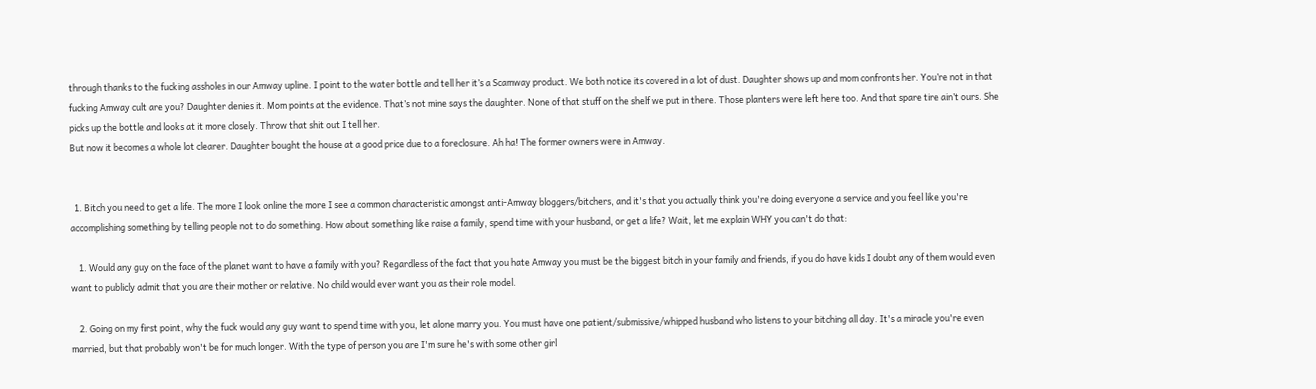through thanks to the fucking assholes in our Amway upline. I point to the water bottle and tell her it’s a Scamway product. We both notice its covered in a lot of dust. Daughter shows up and mom confronts her. You’re not in that fucking Amway cult are you? Daughter denies it. Mom points at the evidence. That’s not mine says the daughter. None of that stuff on the shelf we put in there. Those planters were left here too. And that spare tire ain’t ours. She picks up the bottle and looks at it more closely. Throw that shit out I tell her.
But now it becomes a whole lot clearer. Daughter bought the house at a good price due to a foreclosure. Ah ha! The former owners were in Amway.


  1. Bitch you need to get a life. The more I look online the more I see a common characteristic amongst anti-Amway bloggers/bitchers, and it's that you actually think you're doing everyone a service and you feel like you're accomplishing something by telling people not to do something. How about something like raise a family, spend time with your husband, or get a life? Wait, let me explain WHY you can't do that:

    1. Would any guy on the face of the planet want to have a family with you? Regardless of the fact that you hate Amway you must be the biggest bitch in your family and friends, if you do have kids I doubt any of them would even want to publicly admit that you are their mother or relative. No child would ever want you as their role model.

    2. Going on my first point, why the fuck would any guy want to spend time with you, let alone marry you. You must have one patient/submissive/whipped husband who listens to your bitching all day. It's a miracle you're even married, but that probably won't be for much longer. With the type of person you are I'm sure he's with some other girl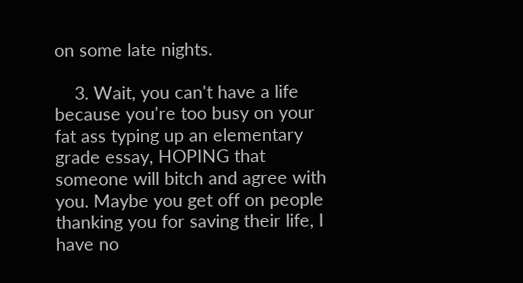on some late nights.

    3. Wait, you can't have a life because you're too busy on your fat ass typing up an elementary grade essay, HOPING that someone will bitch and agree with you. Maybe you get off on people thanking you for saving their life, I have no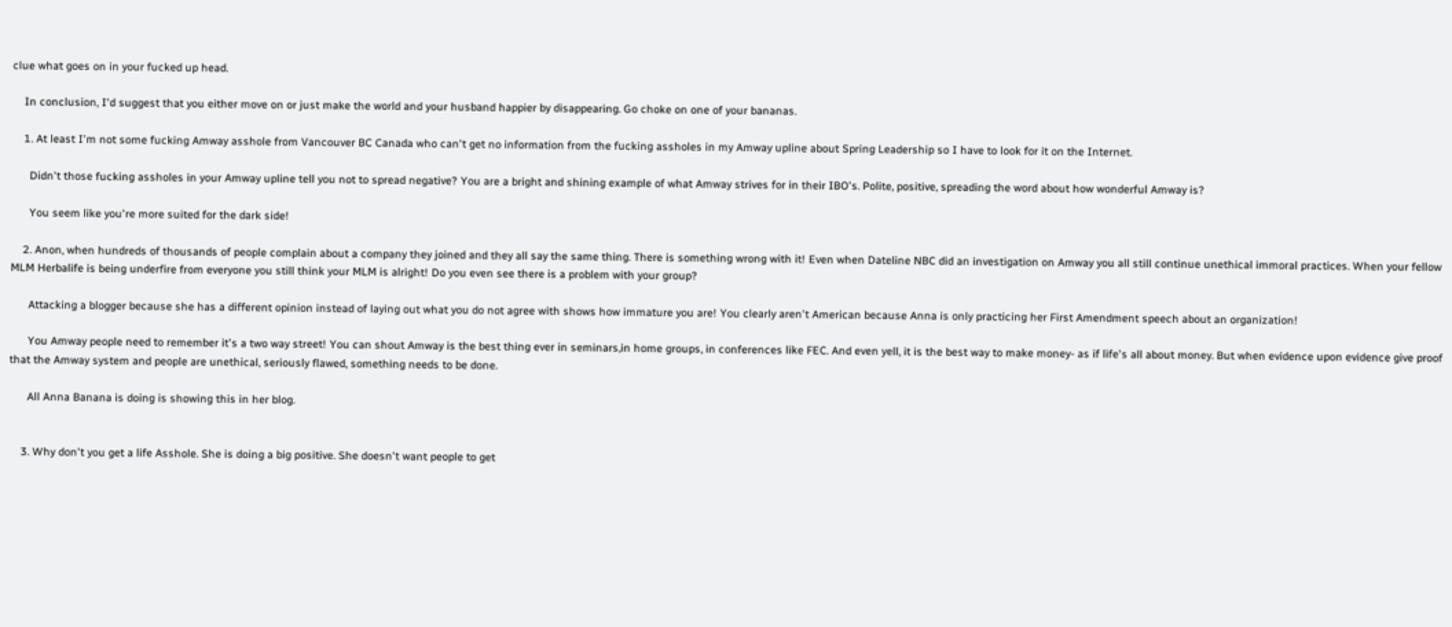clue what goes on in your fucked up head.

    In conclusion, I'd suggest that you either move on or just make the world and your husband happier by disappearing. Go choke on one of your bananas.

    1. At least I'm not some fucking Amway asshole from Vancouver BC Canada who can't get no information from the fucking assholes in my Amway upline about Spring Leadership so I have to look for it on the Internet.

      Didn't those fucking assholes in your Amway upline tell you not to spread negative? You are a bright and shining example of what Amway strives for in their IBO's. Polite, positive, spreading the word about how wonderful Amway is?

      You seem like you're more suited for the dark side!

    2. Anon, when hundreds of thousands of people complain about a company they joined and they all say the same thing. There is something wrong with it! Even when Dateline NBC did an investigation on Amway you all still continue unethical immoral practices. When your fellow MLM Herbalife is being underfire from everyone you still think your MLM is alright! Do you even see there is a problem with your group?

      Attacking a blogger because she has a different opinion instead of laying out what you do not agree with shows how immature you are! You clearly aren't American because Anna is only practicing her First Amendment speech about an organization!

      You Amway people need to remember it's a two way street! You can shout Amway is the best thing ever in seminars,in home groups, in conferences like FEC. And even yell, it is the best way to make money- as if life's all about money. But when evidence upon evidence give proof that the Amway system and people are unethical, seriously flawed, something needs to be done.

      All Anna Banana is doing is showing this in her blog.


    3. Why don't you get a life Asshole. She is doing a big positive. She doesn't want people to get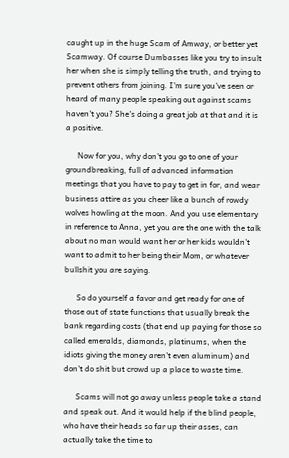caught up in the huge Scam of Amway, or better yet Scamway. Of course Dumbasses like you try to insult her when she is simply telling the truth, and trying to prevent others from joining. I'm sure you've seen or heard of many people speaking out against scams haven't you? She's doing a great job at that and it is a positive.

      Now for you, why don't you go to one of your groundbreaking, full of advanced information meetings that you have to pay to get in for, and wear business attire as you cheer like a bunch of rowdy wolves howling at the moon. And you use elementary in reference to Anna, yet you are the one with the talk about no man would want her or her kids wouldn't want to admit to her being their Mom, or whatever bullshit you are saying.

      So do yourself a favor and get ready for one of those out of state functions that usually break the bank regarding costs (that end up paying for those so called emeralds, diamonds, platinums, when the idiots giving the money aren't even aluminum) and don't do shit but crowd up a place to waste time.

      Scams will not go away unless people take a stand and speak out. And it would help if the blind people, who have their heads so far up their asses, can actually take the time to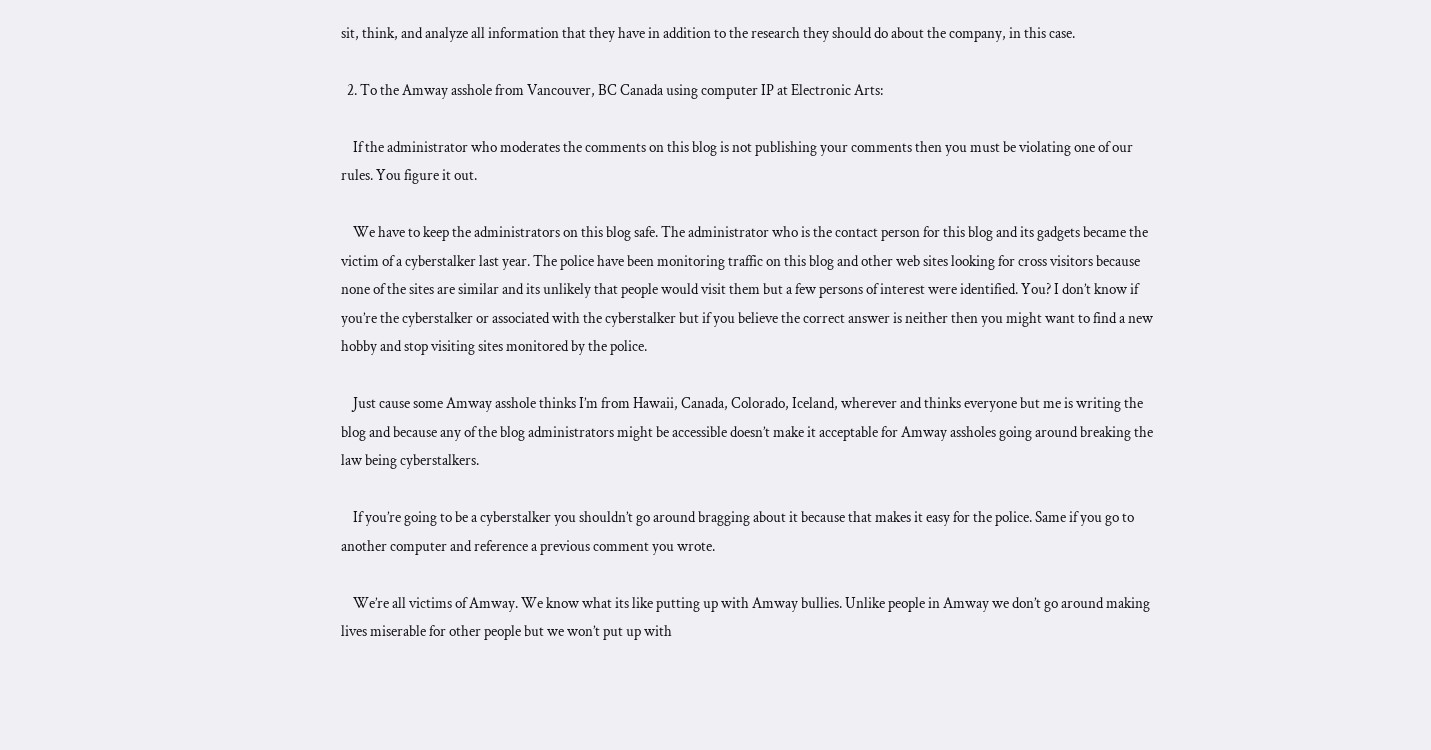sit, think, and analyze all information that they have in addition to the research they should do about the company, in this case.

  2. To the Amway asshole from Vancouver, BC Canada using computer IP at Electronic Arts:

    If the administrator who moderates the comments on this blog is not publishing your comments then you must be violating one of our rules. You figure it out.

    We have to keep the administrators on this blog safe. The administrator who is the contact person for this blog and its gadgets became the victim of a cyberstalker last year. The police have been monitoring traffic on this blog and other web sites looking for cross visitors because none of the sites are similar and its unlikely that people would visit them but a few persons of interest were identified. You? I don’t know if you’re the cyberstalker or associated with the cyberstalker but if you believe the correct answer is neither then you might want to find a new hobby and stop visiting sites monitored by the police.

    Just cause some Amway asshole thinks I’m from Hawaii, Canada, Colorado, Iceland, wherever and thinks everyone but me is writing the blog and because any of the blog administrators might be accessible doesn’t make it acceptable for Amway assholes going around breaking the law being cyberstalkers.

    If you’re going to be a cyberstalker you shouldn’t go around bragging about it because that makes it easy for the police. Same if you go to another computer and reference a previous comment you wrote.

    We’re all victims of Amway. We know what its like putting up with Amway bullies. Unlike people in Amway we don’t go around making lives miserable for other people but we won’t put up with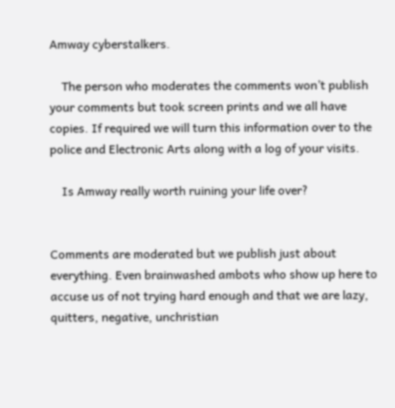Amway cyberstalkers.

    The person who moderates the comments won’t publish your comments but took screen prints and we all have copies. If required we will turn this information over to the police and Electronic Arts along with a log of your visits.

    Is Amway really worth ruining your life over?


Comments are moderated but we publish just about everything. Even brainwashed ambots who show up here to accuse us of not trying hard enough and that we are lazy, quitters, negative, unchristian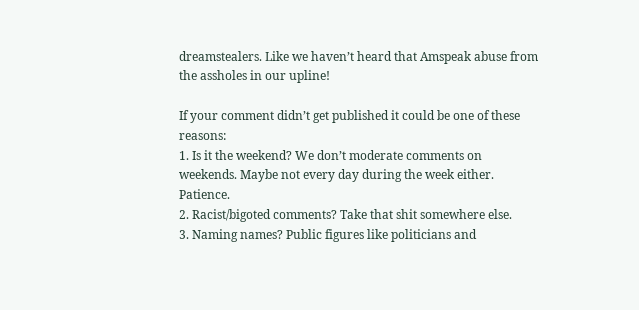dreamstealers. Like we haven’t heard that Amspeak abuse from the assholes in our upline!

If your comment didn’t get published it could be one of these reasons:
1. Is it the weekend? We don’t moderate comments on weekends. Maybe not every day during the week either. Patience.
2. Racist/bigoted comments? Take that shit somewhere else.
3. Naming names? Public figures like politicians and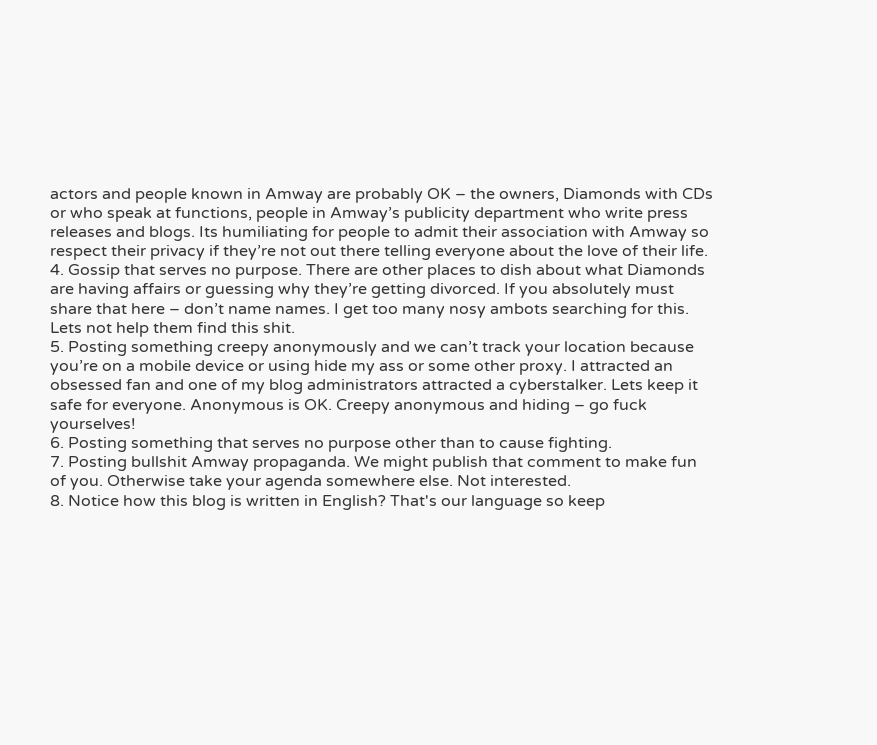actors and people known in Amway are probably OK – the owners, Diamonds with CDs or who speak at functions, people in Amway’s publicity department who write press releases and blogs. Its humiliating for people to admit their association with Amway so respect their privacy if they’re not out there telling everyone about the love of their life.
4. Gossip that serves no purpose. There are other places to dish about what Diamonds are having affairs or guessing why they’re getting divorced. If you absolutely must share that here – don’t name names. I get too many nosy ambots searching for this. Lets not help them find this shit.
5. Posting something creepy anonymously and we can’t track your location because you’re on a mobile device or using hide my ass or some other proxy. I attracted an obsessed fan and one of my blog administrators attracted a cyberstalker. Lets keep it safe for everyone. Anonymous is OK. Creepy anonymous and hiding – go fuck yourselves!
6. Posting something that serves no purpose other than to cause fighting.
7. Posting bullshit Amway propaganda. We might publish that comment to make fun of you. Otherwise take your agenda somewhere else. Not interested.
8. Notice how this blog is written in English? That's our language so keep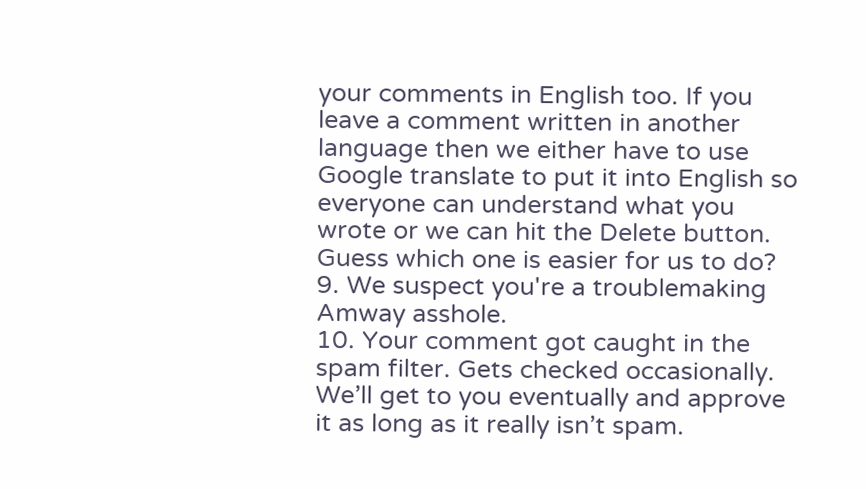your comments in English too. If you leave a comment written in another language then we either have to use Google translate to put it into English so everyone can understand what you wrote or we can hit the Delete button. Guess which one is easier for us to do?
9. We suspect you're a troublemaking Amway asshole.
10. Your comment got caught in the spam filter. Gets checked occasionally. We’ll get to you eventually and approve it as long as it really isn’t spam.